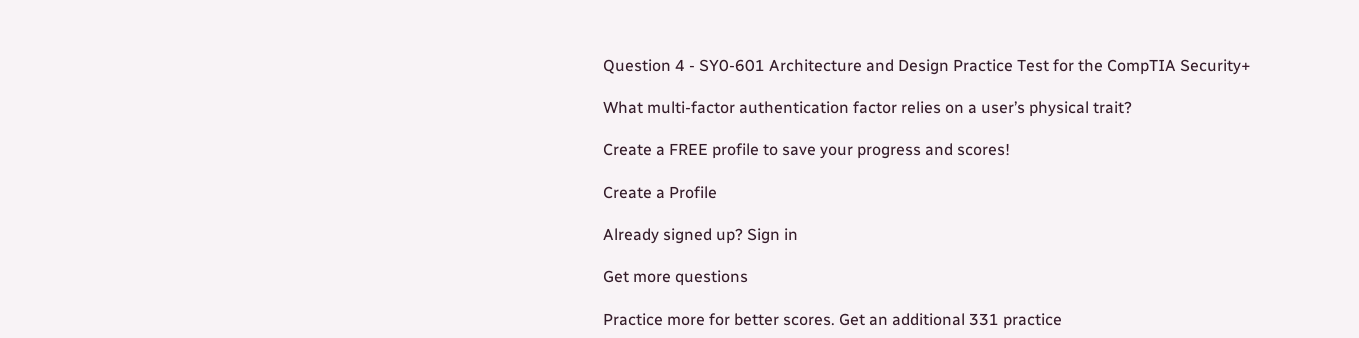Question 4 - SY0-601 Architecture and Design Practice Test for the CompTIA Security+

What multi-factor authentication factor relies on a user’s physical trait?

Create a FREE profile to save your progress and scores!

Create a Profile

Already signed up? Sign in

Get more questions

Practice more for better scores. Get an additional 331 practice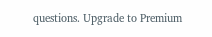questions. Upgrade to Premium